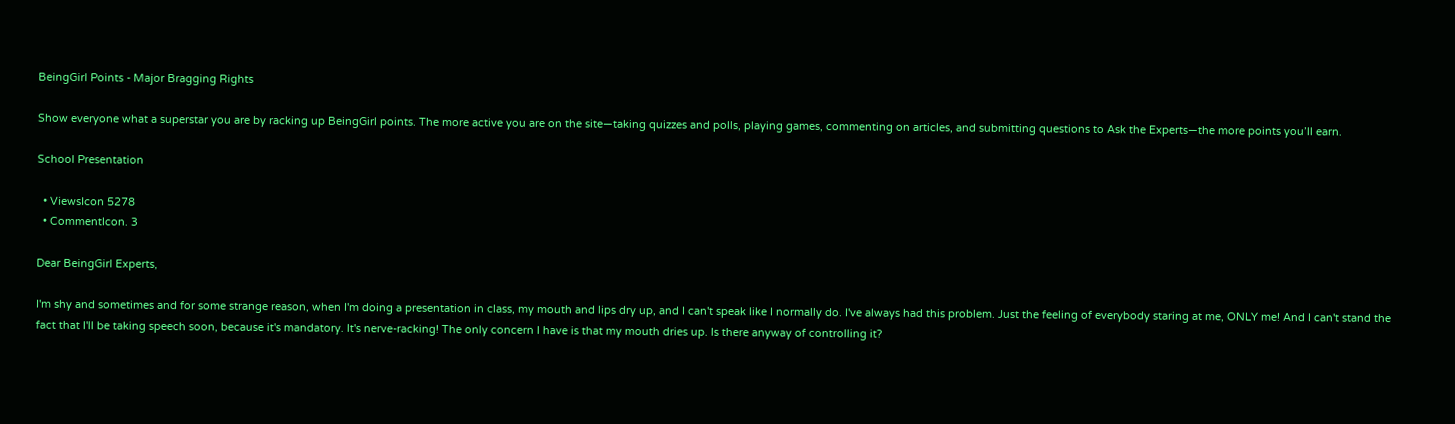BeingGirl Points - Major Bragging Rights

Show everyone what a superstar you are by racking up BeingGirl points. The more active you are on the site—taking quizzes and polls, playing games, commenting on articles, and submitting questions to Ask the Experts—the more points you’ll earn.

School Presentation

  • ViewsIcon 5278
  • CommentIcon. 3

Dear BeingGirl Experts,

I'm shy and sometimes and for some strange reason, when I'm doing a presentation in class, my mouth and lips dry up, and I can't speak like I normally do. I've always had this problem. Just the feeling of everybody staring at me, ONLY me! And I can't stand the fact that I'll be taking speech soon, because it's mandatory. It's nerve-racking! The only concern I have is that my mouth dries up. Is there anyway of controlling it?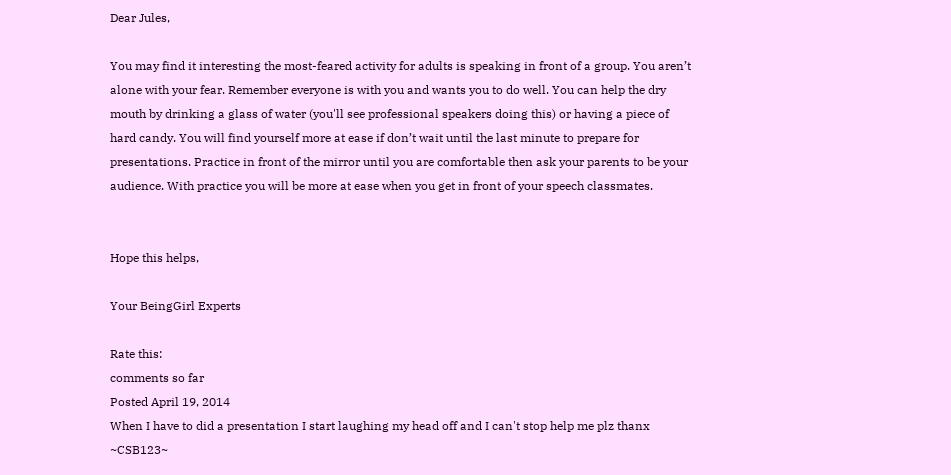Dear Jules,

You may find it interesting the most-feared activity for adults is speaking in front of a group. You aren’t alone with your fear. Remember everyone is with you and wants you to do well. You can help the dry mouth by drinking a glass of water (you'll see professional speakers doing this) or having a piece of hard candy. You will find yourself more at ease if don’t wait until the last minute to prepare for presentations. Practice in front of the mirror until you are comfortable then ask your parents to be your audience. With practice you will be more at ease when you get in front of your speech classmates.


Hope this helps,

Your BeingGirl Experts

Rate this:
comments so far
Posted April 19, 2014
When I have to did a presentation I start laughing my head off and I can't stop help me plz thanx ~CSB123~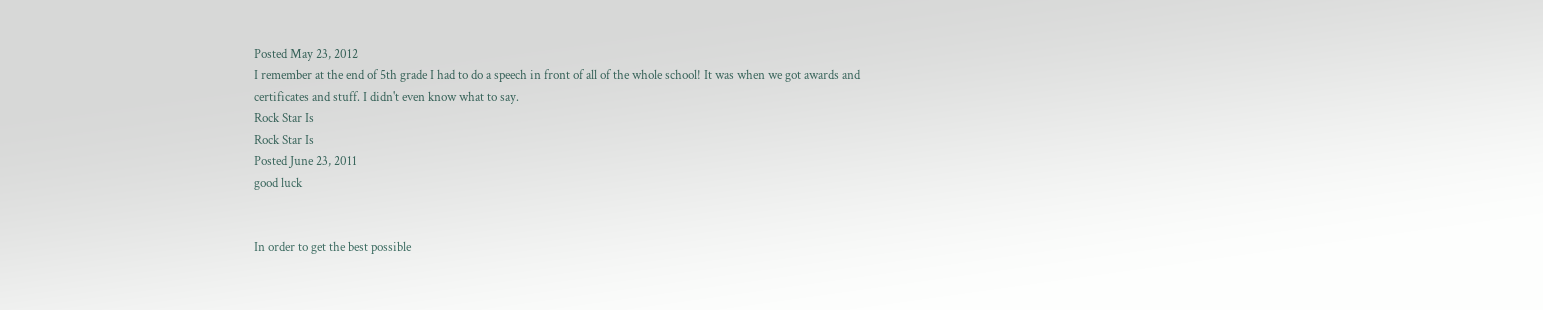Posted May 23, 2012
I remember at the end of 5th grade I had to do a speech in front of all of the whole school! It was when we got awards and certificates and stuff. I didn't even know what to say.
Rock Star Is
Rock Star Is
Posted June 23, 2011
good luck


In order to get the best possible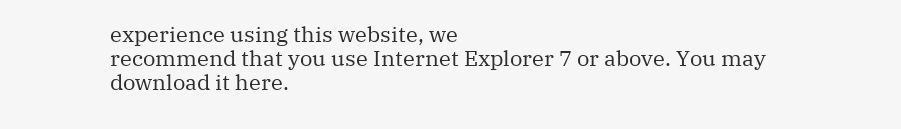experience using this website, we
recommend that you use Internet Explorer 7 or above. You may
download it here.